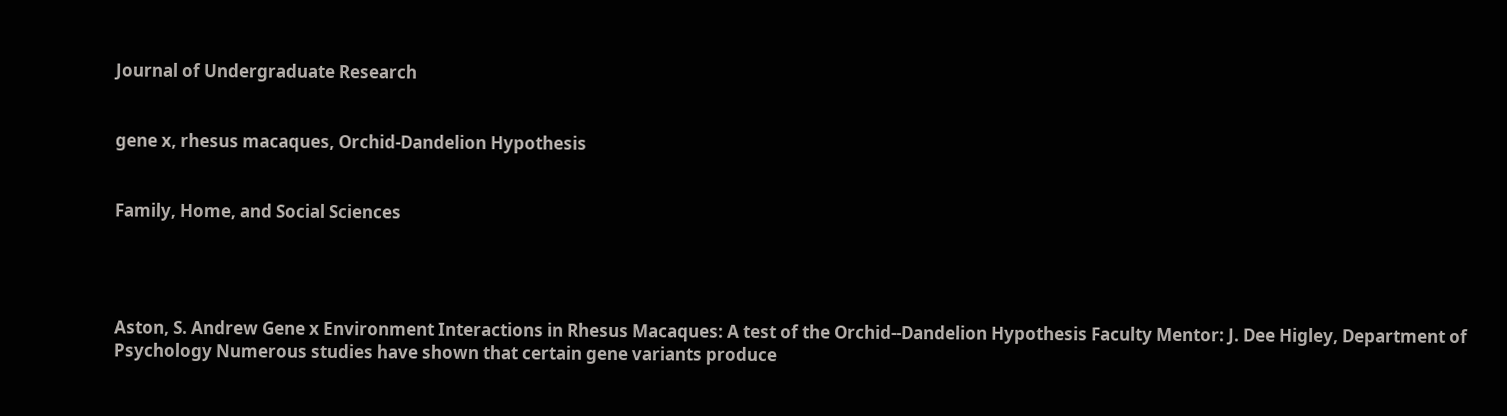Journal of Undergraduate Research


gene x, rhesus macaques, Orchid-Dandelion Hypothesis


Family, Home, and Social Sciences




Aston, S. Andrew Gene x Environment Interactions in Rhesus Macaques: A test of the Orchid-‐Dandelion Hypothesis Faculty Mentor: J. Dee Higley, Department of Psychology Numerous studies have shown that certain gene variants produce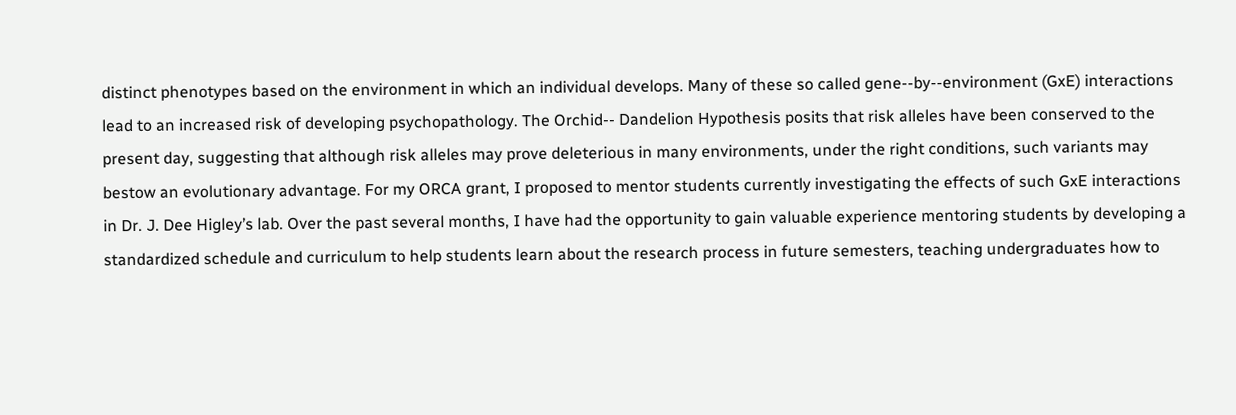distinct phenotypes based on the environment in which an individual develops. Many of these so called gene-‐by-‐environment (GxE) interactions lead to an increased risk of developing psychopathology. The Orchid-‐ Dandelion Hypothesis posits that risk alleles have been conserved to the present day, suggesting that although risk alleles may prove deleterious in many environments, under the right conditions, such variants may bestow an evolutionary advantage. For my ORCA grant, I proposed to mentor students currently investigating the effects of such GxE interactions in Dr. J. Dee Higley’s lab. Over the past several months, I have had the opportunity to gain valuable experience mentoring students by developing a standardized schedule and curriculum to help students learn about the research process in future semesters, teaching undergraduates how to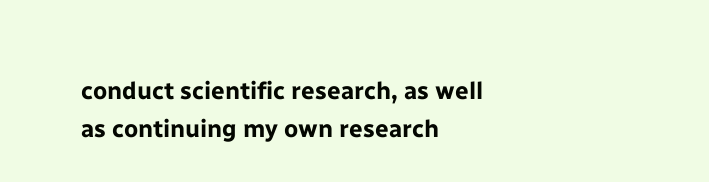conduct scientific research, as well as continuing my own research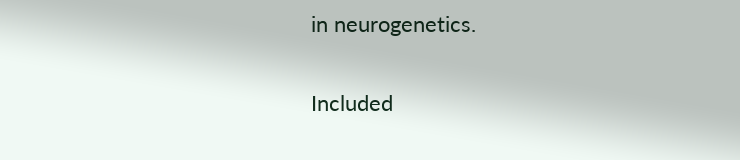in neurogenetics.

Included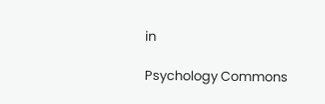in

Psychology Commons